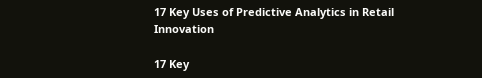17 Key Uses of Predictive Analytics in Retail Innovation

17 Key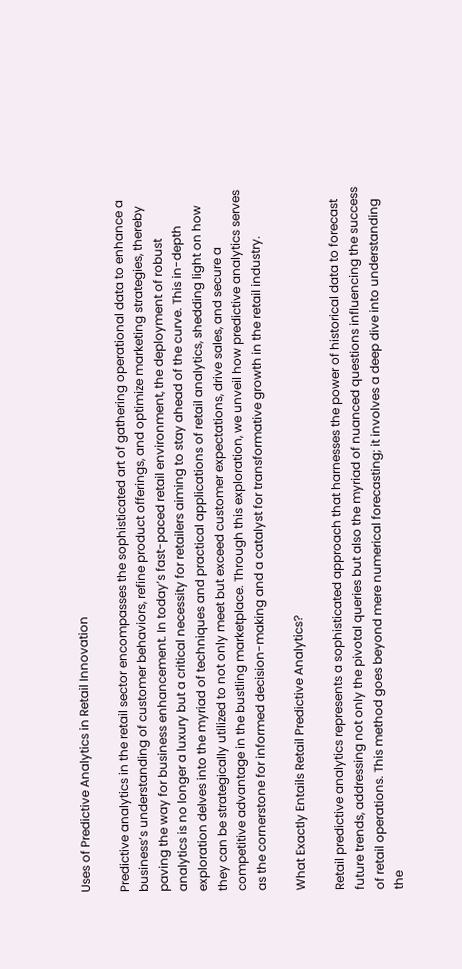Uses of Predictive Analytics in Retail Innovation

Predictive analytics in the retail sector encompasses the sophisticated art of gathering operational data to enhance a business’s understanding of customer behaviors, refine product offerings, and optimize marketing strategies, thereby paving the way for business enhancement. In today’s fast-paced retail environment, the deployment of robust analytics is no longer a luxury but a critical necessity for retailers aiming to stay ahead of the curve. This in-depth exploration delves into the myriad of techniques and practical applications of retail analytics, shedding light on how they can be strategically utilized to not only meet but exceed customer expectations, drive sales, and secure a competitive advantage in the bustling marketplace. Through this exploration, we unveil how predictive analytics serves as the cornerstone for informed decision-making and a catalyst for transformative growth in the retail industry.

What Exactly Entails Retail Predictive Analytics?

Retail predictive analytics represents a sophisticated approach that harnesses the power of historical data to forecast future trends, addressing not only the pivotal queries but also the myriad of nuanced questions influencing the success of retail operations. This method goes beyond mere numerical forecasting; it involves a deep dive into understanding the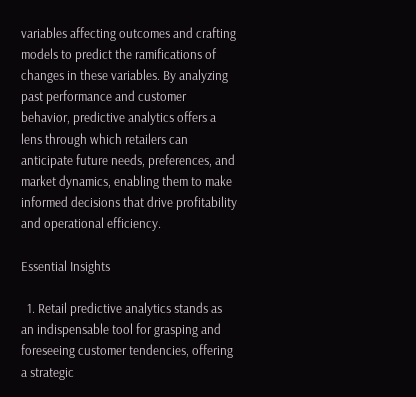variables affecting outcomes and crafting models to predict the ramifications of changes in these variables. By analyzing past performance and customer behavior, predictive analytics offers a lens through which retailers can anticipate future needs, preferences, and market dynamics, enabling them to make informed decisions that drive profitability and operational efficiency.

Essential Insights

  1. Retail predictive analytics stands as an indispensable tool for grasping and foreseeing customer tendencies, offering a strategic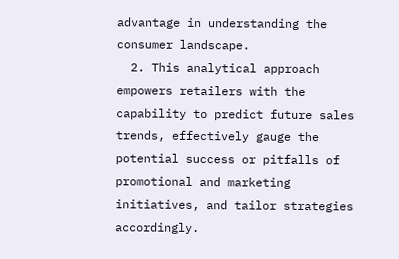advantage in understanding the consumer landscape.
  2. This analytical approach empowers retailers with the capability to predict future sales trends, effectively gauge the potential success or pitfalls of promotional and marketing initiatives, and tailor strategies accordingly.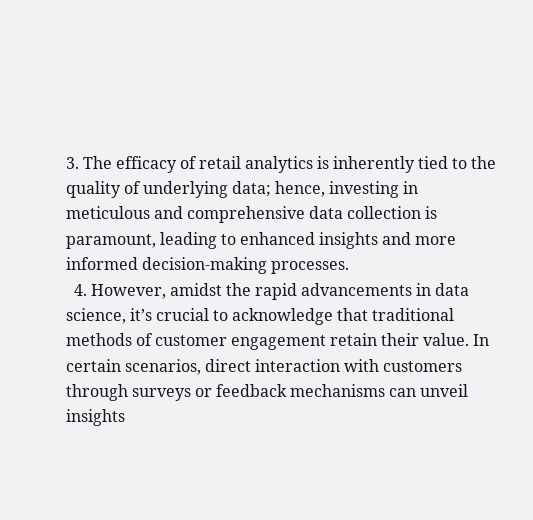3. The efficacy of retail analytics is inherently tied to the quality of underlying data; hence, investing in meticulous and comprehensive data collection is paramount, leading to enhanced insights and more informed decision-making processes.
  4. However, amidst the rapid advancements in data science, it’s crucial to acknowledge that traditional methods of customer engagement retain their value. In certain scenarios, direct interaction with customers through surveys or feedback mechanisms can unveil insights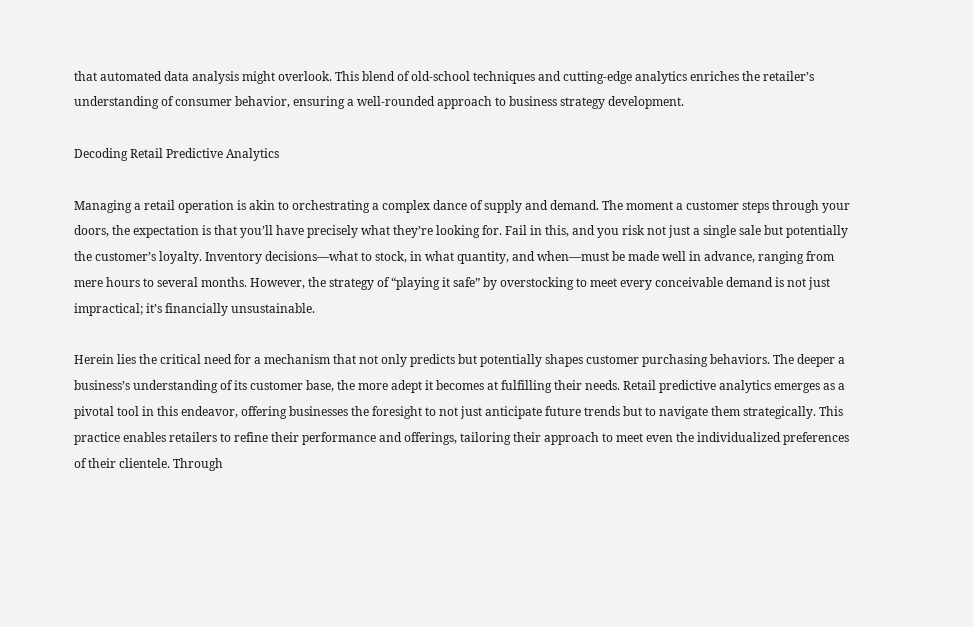that automated data analysis might overlook. This blend of old-school techniques and cutting-edge analytics enriches the retailer’s understanding of consumer behavior, ensuring a well-rounded approach to business strategy development.

Decoding Retail Predictive Analytics

Managing a retail operation is akin to orchestrating a complex dance of supply and demand. The moment a customer steps through your doors, the expectation is that you’ll have precisely what they’re looking for. Fail in this, and you risk not just a single sale but potentially the customer’s loyalty. Inventory decisions—what to stock, in what quantity, and when—must be made well in advance, ranging from mere hours to several months. However, the strategy of “playing it safe” by overstocking to meet every conceivable demand is not just impractical; it’s financially unsustainable.

Herein lies the critical need for a mechanism that not only predicts but potentially shapes customer purchasing behaviors. The deeper a business’s understanding of its customer base, the more adept it becomes at fulfilling their needs. Retail predictive analytics emerges as a pivotal tool in this endeavor, offering businesses the foresight to not just anticipate future trends but to navigate them strategically. This practice enables retailers to refine their performance and offerings, tailoring their approach to meet even the individualized preferences of their clientele. Through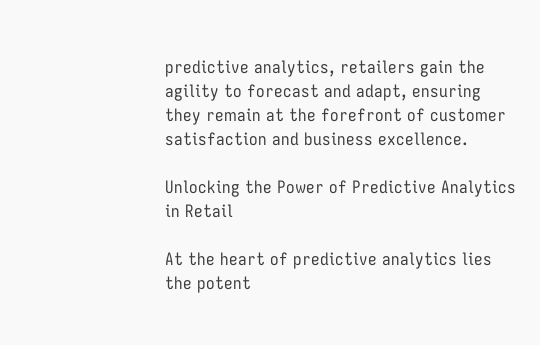predictive analytics, retailers gain the agility to forecast and adapt, ensuring they remain at the forefront of customer satisfaction and business excellence.

Unlocking the Power of Predictive Analytics in Retail

At the heart of predictive analytics lies the potent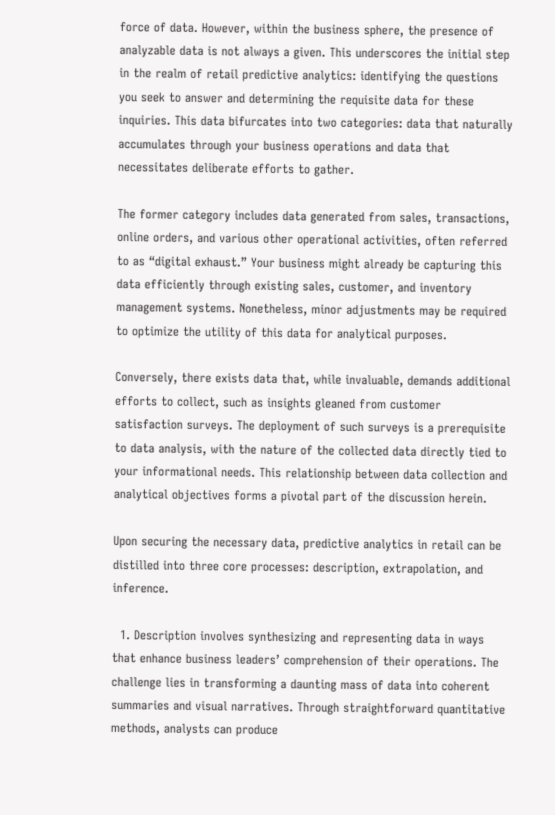force of data. However, within the business sphere, the presence of analyzable data is not always a given. This underscores the initial step in the realm of retail predictive analytics: identifying the questions you seek to answer and determining the requisite data for these inquiries. This data bifurcates into two categories: data that naturally accumulates through your business operations and data that necessitates deliberate efforts to gather.

The former category includes data generated from sales, transactions, online orders, and various other operational activities, often referred to as “digital exhaust.” Your business might already be capturing this data efficiently through existing sales, customer, and inventory management systems. Nonetheless, minor adjustments may be required to optimize the utility of this data for analytical purposes.

Conversely, there exists data that, while invaluable, demands additional efforts to collect, such as insights gleaned from customer satisfaction surveys. The deployment of such surveys is a prerequisite to data analysis, with the nature of the collected data directly tied to your informational needs. This relationship between data collection and analytical objectives forms a pivotal part of the discussion herein.

Upon securing the necessary data, predictive analytics in retail can be distilled into three core processes: description, extrapolation, and inference.

  1. Description involves synthesizing and representing data in ways that enhance business leaders’ comprehension of their operations. The challenge lies in transforming a daunting mass of data into coherent summaries and visual narratives. Through straightforward quantitative methods, analysts can produce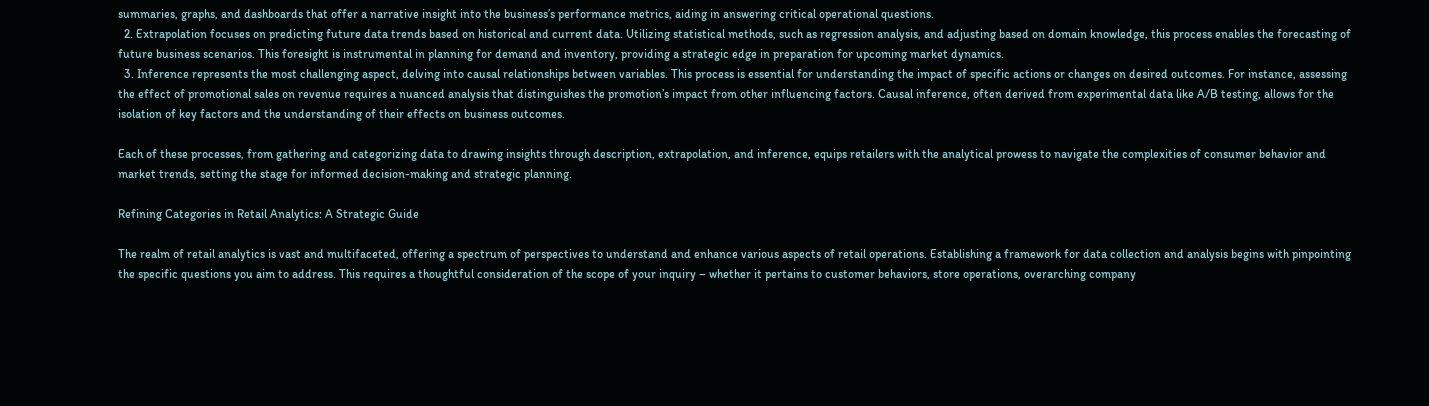summaries, graphs, and dashboards that offer a narrative insight into the business’s performance metrics, aiding in answering critical operational questions.
  2. Extrapolation focuses on predicting future data trends based on historical and current data. Utilizing statistical methods, such as regression analysis, and adjusting based on domain knowledge, this process enables the forecasting of future business scenarios. This foresight is instrumental in planning for demand and inventory, providing a strategic edge in preparation for upcoming market dynamics.
  3. Inference represents the most challenging aspect, delving into causal relationships between variables. This process is essential for understanding the impact of specific actions or changes on desired outcomes. For instance, assessing the effect of promotional sales on revenue requires a nuanced analysis that distinguishes the promotion’s impact from other influencing factors. Causal inference, often derived from experimental data like A/B testing, allows for the isolation of key factors and the understanding of their effects on business outcomes.

Each of these processes, from gathering and categorizing data to drawing insights through description, extrapolation, and inference, equips retailers with the analytical prowess to navigate the complexities of consumer behavior and market trends, setting the stage for informed decision-making and strategic planning.

Refining Categories in Retail Analytics: A Strategic Guide

The realm of retail analytics is vast and multifaceted, offering a spectrum of perspectives to understand and enhance various aspects of retail operations. Establishing a framework for data collection and analysis begins with pinpointing the specific questions you aim to address. This requires a thoughtful consideration of the scope of your inquiry – whether it pertains to customer behaviors, store operations, overarching company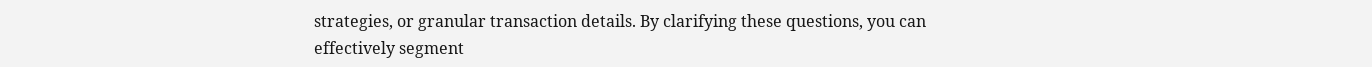strategies, or granular transaction details. By clarifying these questions, you can effectively segment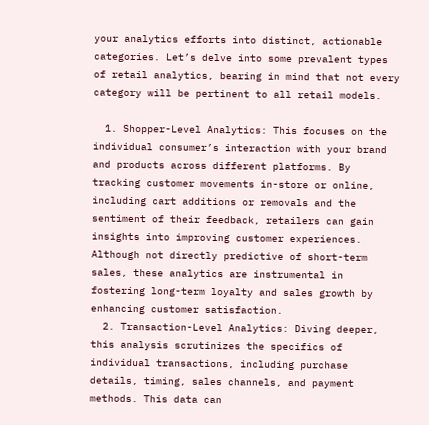your analytics efforts into distinct, actionable categories. Let’s delve into some prevalent types of retail analytics, bearing in mind that not every category will be pertinent to all retail models.

  1. Shopper-Level Analytics: This focuses on the individual consumer’s interaction with your brand and products across different platforms. By tracking customer movements in-store or online, including cart additions or removals and the sentiment of their feedback, retailers can gain insights into improving customer experiences. Although not directly predictive of short-term sales, these analytics are instrumental in fostering long-term loyalty and sales growth by enhancing customer satisfaction.
  2. Transaction-Level Analytics: Diving deeper, this analysis scrutinizes the specifics of individual transactions, including purchase details, timing, sales channels, and payment methods. This data can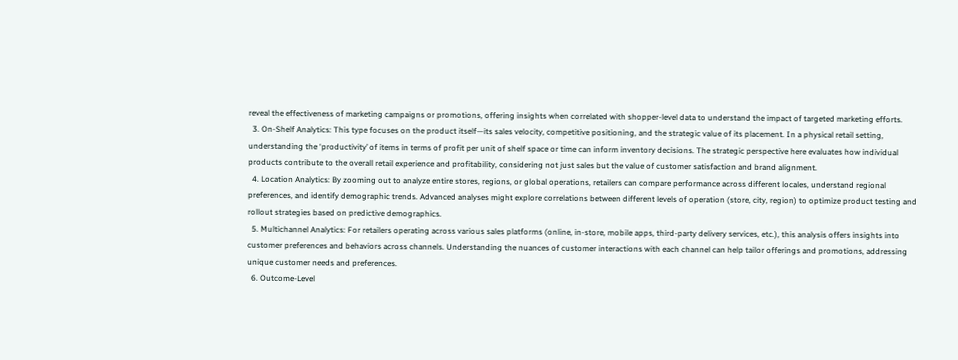reveal the effectiveness of marketing campaigns or promotions, offering insights when correlated with shopper-level data to understand the impact of targeted marketing efforts.
  3. On-Shelf Analytics: This type focuses on the product itself—its sales velocity, competitive positioning, and the strategic value of its placement. In a physical retail setting, understanding the ‘productivity’ of items in terms of profit per unit of shelf space or time can inform inventory decisions. The strategic perspective here evaluates how individual products contribute to the overall retail experience and profitability, considering not just sales but the value of customer satisfaction and brand alignment.
  4. Location Analytics: By zooming out to analyze entire stores, regions, or global operations, retailers can compare performance across different locales, understand regional preferences, and identify demographic trends. Advanced analyses might explore correlations between different levels of operation (store, city, region) to optimize product testing and rollout strategies based on predictive demographics.
  5. Multichannel Analytics: For retailers operating across various sales platforms (online, in-store, mobile apps, third-party delivery services, etc.), this analysis offers insights into customer preferences and behaviors across channels. Understanding the nuances of customer interactions with each channel can help tailor offerings and promotions, addressing unique customer needs and preferences.
  6. Outcome-Level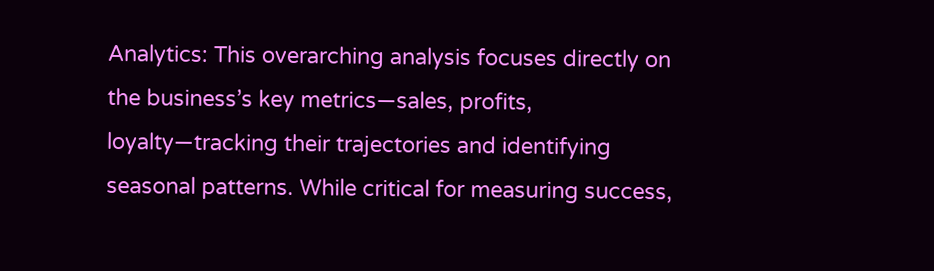Analytics: This overarching analysis focuses directly on the business’s key metrics—sales, profits, loyalty—tracking their trajectories and identifying seasonal patterns. While critical for measuring success,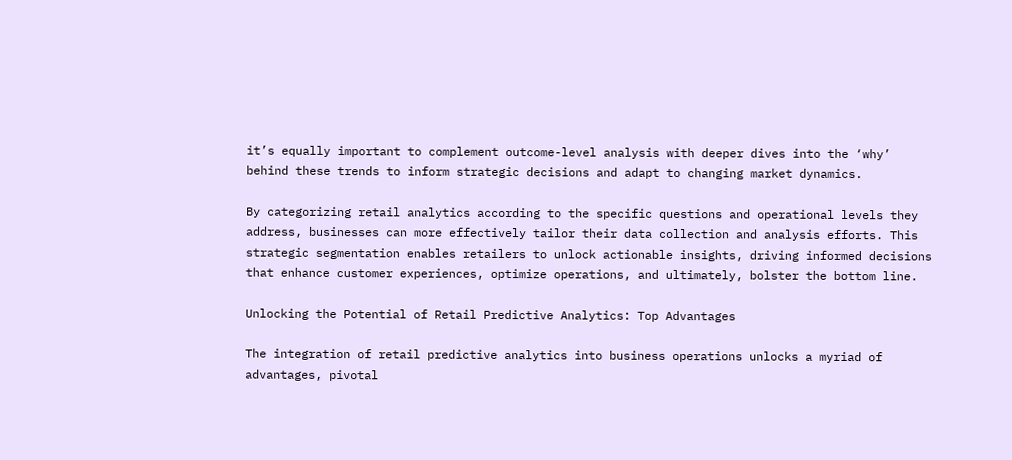it’s equally important to complement outcome-level analysis with deeper dives into the ‘why’ behind these trends to inform strategic decisions and adapt to changing market dynamics.

By categorizing retail analytics according to the specific questions and operational levels they address, businesses can more effectively tailor their data collection and analysis efforts. This strategic segmentation enables retailers to unlock actionable insights, driving informed decisions that enhance customer experiences, optimize operations, and ultimately, bolster the bottom line.

Unlocking the Potential of Retail Predictive Analytics: Top Advantages

The integration of retail predictive analytics into business operations unlocks a myriad of advantages, pivotal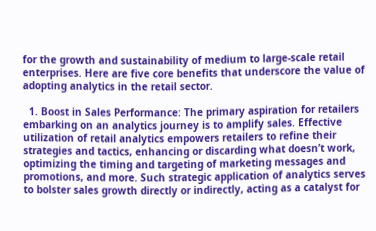for the growth and sustainability of medium to large-scale retail enterprises. Here are five core benefits that underscore the value of adopting analytics in the retail sector.

  1. Boost in Sales Performance: The primary aspiration for retailers embarking on an analytics journey is to amplify sales. Effective utilization of retail analytics empowers retailers to refine their strategies and tactics, enhancing or discarding what doesn’t work, optimizing the timing and targeting of marketing messages and promotions, and more. Such strategic application of analytics serves to bolster sales growth directly or indirectly, acting as a catalyst for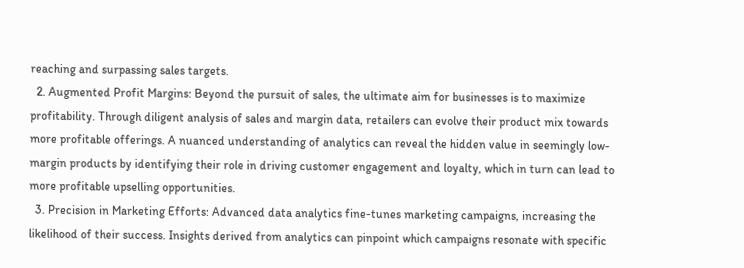reaching and surpassing sales targets.
  2. Augmented Profit Margins: Beyond the pursuit of sales, the ultimate aim for businesses is to maximize profitability. Through diligent analysis of sales and margin data, retailers can evolve their product mix towards more profitable offerings. A nuanced understanding of analytics can reveal the hidden value in seemingly low-margin products by identifying their role in driving customer engagement and loyalty, which in turn can lead to more profitable upselling opportunities.
  3. Precision in Marketing Efforts: Advanced data analytics fine-tunes marketing campaigns, increasing the likelihood of their success. Insights derived from analytics can pinpoint which campaigns resonate with specific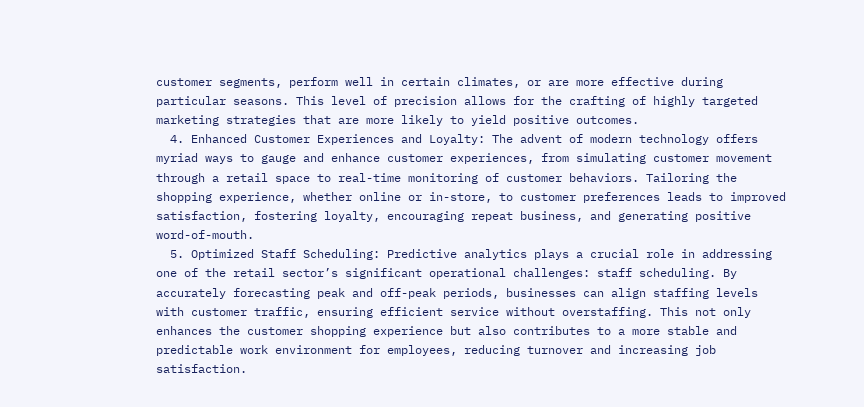customer segments, perform well in certain climates, or are more effective during particular seasons. This level of precision allows for the crafting of highly targeted marketing strategies that are more likely to yield positive outcomes.
  4. Enhanced Customer Experiences and Loyalty: The advent of modern technology offers myriad ways to gauge and enhance customer experiences, from simulating customer movement through a retail space to real-time monitoring of customer behaviors. Tailoring the shopping experience, whether online or in-store, to customer preferences leads to improved satisfaction, fostering loyalty, encouraging repeat business, and generating positive word-of-mouth.
  5. Optimized Staff Scheduling: Predictive analytics plays a crucial role in addressing one of the retail sector’s significant operational challenges: staff scheduling. By accurately forecasting peak and off-peak periods, businesses can align staffing levels with customer traffic, ensuring efficient service without overstaffing. This not only enhances the customer shopping experience but also contributes to a more stable and predictable work environment for employees, reducing turnover and increasing job satisfaction.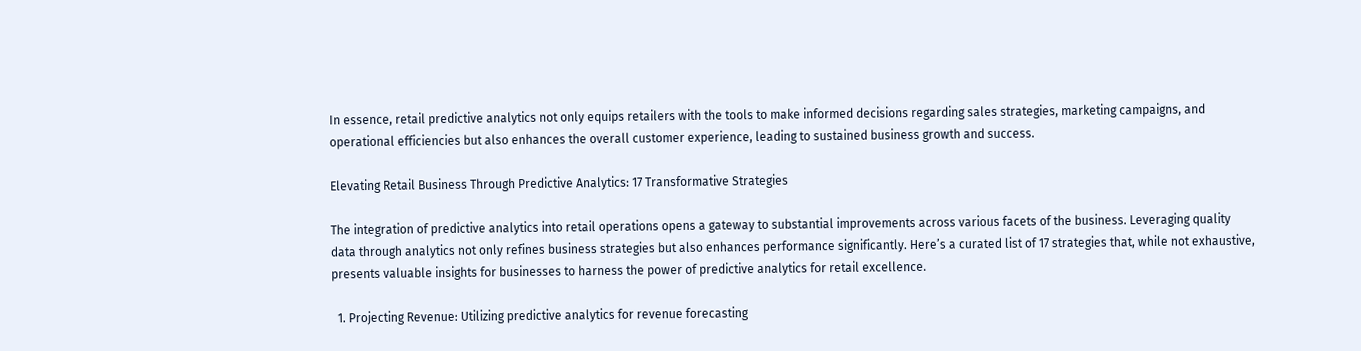In essence, retail predictive analytics not only equips retailers with the tools to make informed decisions regarding sales strategies, marketing campaigns, and operational efficiencies but also enhances the overall customer experience, leading to sustained business growth and success.

Elevating Retail Business Through Predictive Analytics: 17 Transformative Strategies

The integration of predictive analytics into retail operations opens a gateway to substantial improvements across various facets of the business. Leveraging quality data through analytics not only refines business strategies but also enhances performance significantly. Here’s a curated list of 17 strategies that, while not exhaustive, presents valuable insights for businesses to harness the power of predictive analytics for retail excellence.

  1. Projecting Revenue: Utilizing predictive analytics for revenue forecasting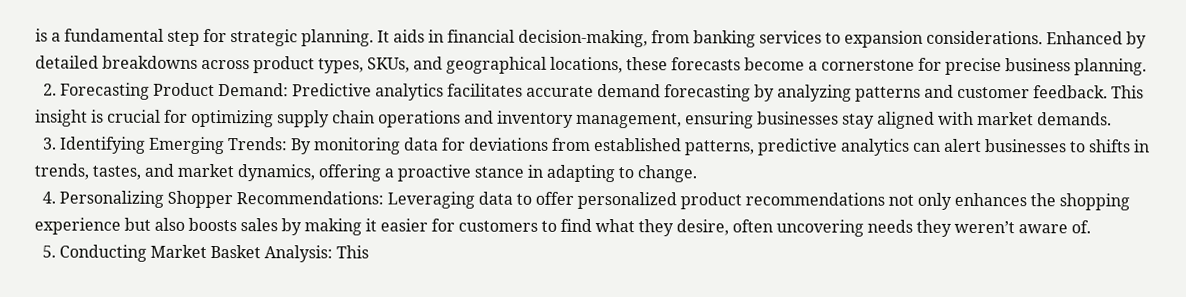is a fundamental step for strategic planning. It aids in financial decision-making, from banking services to expansion considerations. Enhanced by detailed breakdowns across product types, SKUs, and geographical locations, these forecasts become a cornerstone for precise business planning.
  2. Forecasting Product Demand: Predictive analytics facilitates accurate demand forecasting by analyzing patterns and customer feedback. This insight is crucial for optimizing supply chain operations and inventory management, ensuring businesses stay aligned with market demands.
  3. Identifying Emerging Trends: By monitoring data for deviations from established patterns, predictive analytics can alert businesses to shifts in trends, tastes, and market dynamics, offering a proactive stance in adapting to change.
  4. Personalizing Shopper Recommendations: Leveraging data to offer personalized product recommendations not only enhances the shopping experience but also boosts sales by making it easier for customers to find what they desire, often uncovering needs they weren’t aware of.
  5. Conducting Market Basket Analysis: This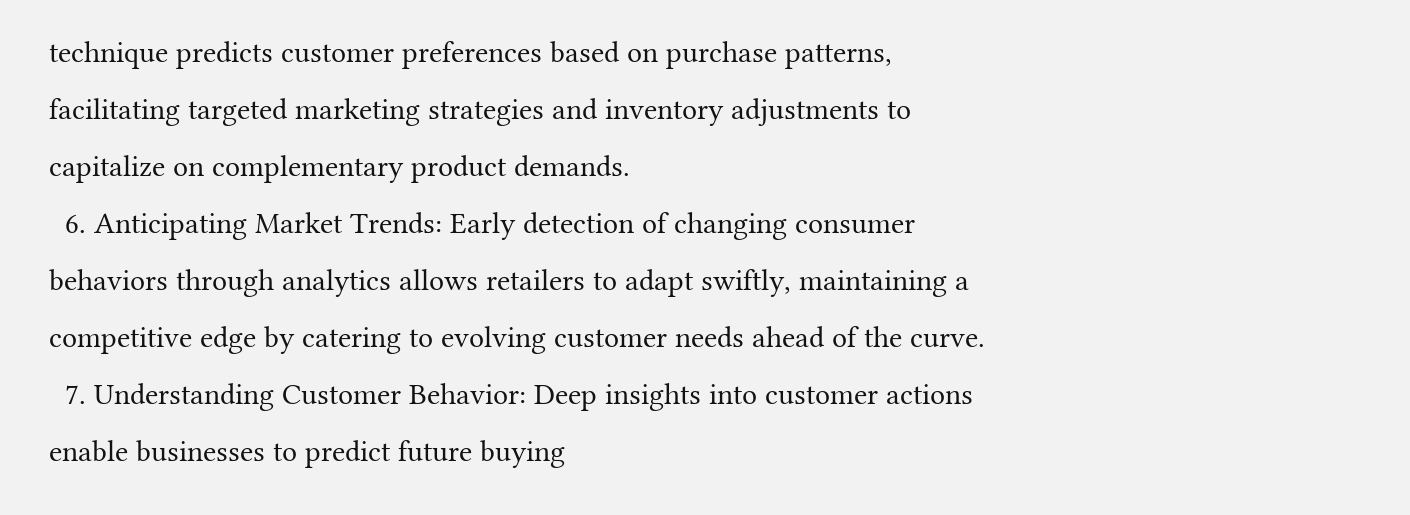technique predicts customer preferences based on purchase patterns, facilitating targeted marketing strategies and inventory adjustments to capitalize on complementary product demands.
  6. Anticipating Market Trends: Early detection of changing consumer behaviors through analytics allows retailers to adapt swiftly, maintaining a competitive edge by catering to evolving customer needs ahead of the curve.
  7. Understanding Customer Behavior: Deep insights into customer actions enable businesses to predict future buying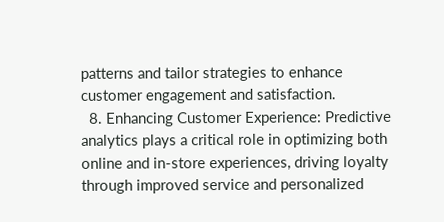patterns and tailor strategies to enhance customer engagement and satisfaction.
  8. Enhancing Customer Experience: Predictive analytics plays a critical role in optimizing both online and in-store experiences, driving loyalty through improved service and personalized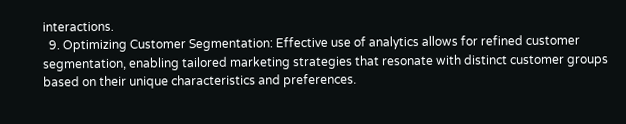interactions.
  9. Optimizing Customer Segmentation: Effective use of analytics allows for refined customer segmentation, enabling tailored marketing strategies that resonate with distinct customer groups based on their unique characteristics and preferences.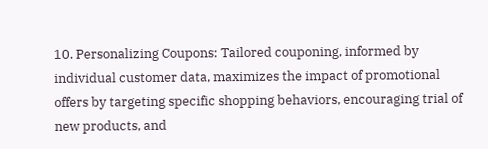10. Personalizing Coupons: Tailored couponing, informed by individual customer data, maximizes the impact of promotional offers by targeting specific shopping behaviors, encouraging trial of new products, and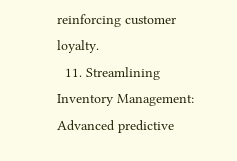reinforcing customer loyalty.
  11. Streamlining Inventory Management: Advanced predictive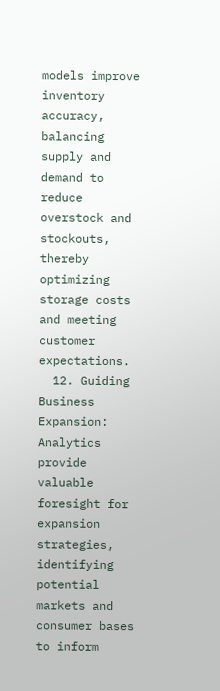models improve inventory accuracy, balancing supply and demand to reduce overstock and stockouts, thereby optimizing storage costs and meeting customer expectations.
  12. Guiding Business Expansion: Analytics provide valuable foresight for expansion strategies, identifying potential markets and consumer bases to inform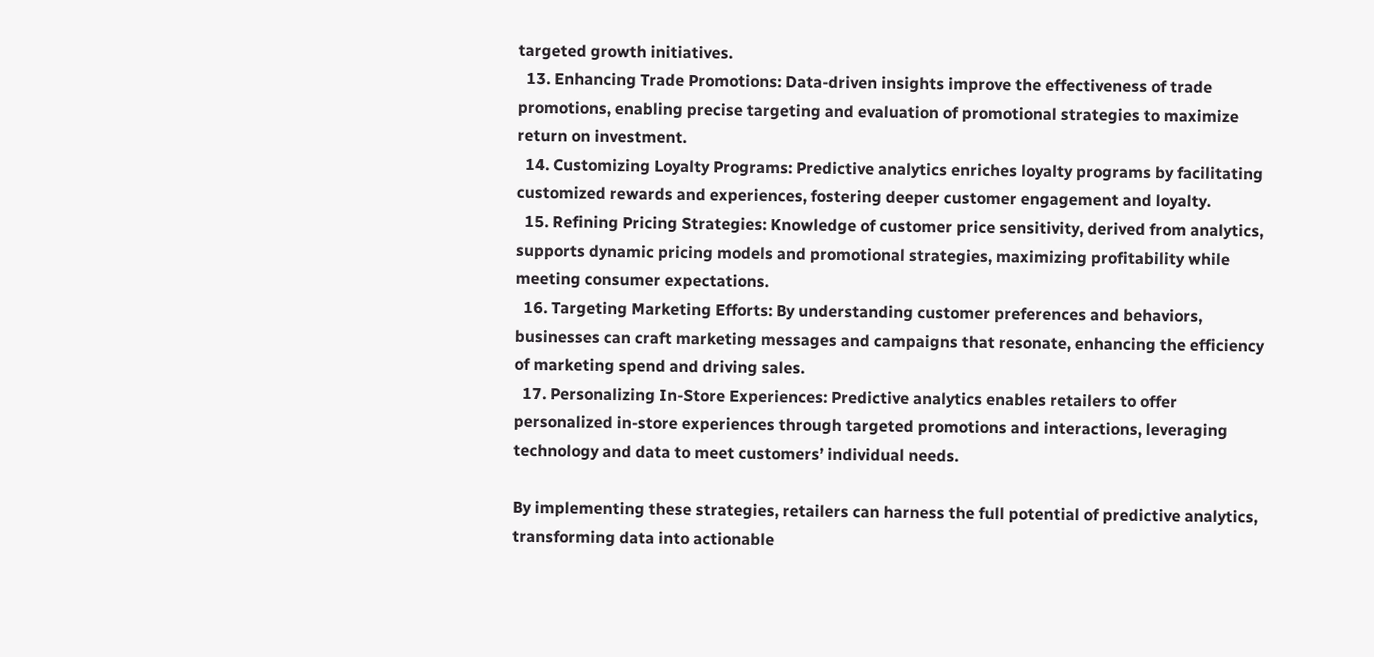targeted growth initiatives.
  13. Enhancing Trade Promotions: Data-driven insights improve the effectiveness of trade promotions, enabling precise targeting and evaluation of promotional strategies to maximize return on investment.
  14. Customizing Loyalty Programs: Predictive analytics enriches loyalty programs by facilitating customized rewards and experiences, fostering deeper customer engagement and loyalty.
  15. Refining Pricing Strategies: Knowledge of customer price sensitivity, derived from analytics, supports dynamic pricing models and promotional strategies, maximizing profitability while meeting consumer expectations.
  16. Targeting Marketing Efforts: By understanding customer preferences and behaviors, businesses can craft marketing messages and campaigns that resonate, enhancing the efficiency of marketing spend and driving sales.
  17. Personalizing In-Store Experiences: Predictive analytics enables retailers to offer personalized in-store experiences through targeted promotions and interactions, leveraging technology and data to meet customers’ individual needs.

By implementing these strategies, retailers can harness the full potential of predictive analytics, transforming data into actionable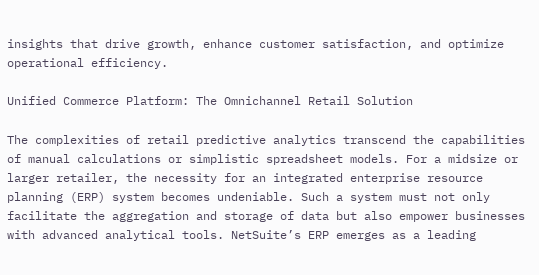insights that drive growth, enhance customer satisfaction, and optimize operational efficiency.

Unified Commerce Platform: The Omnichannel Retail Solution

The complexities of retail predictive analytics transcend the capabilities of manual calculations or simplistic spreadsheet models. For a midsize or larger retailer, the necessity for an integrated enterprise resource planning (ERP) system becomes undeniable. Such a system must not only facilitate the aggregation and storage of data but also empower businesses with advanced analytical tools. NetSuite’s ERP emerges as a leading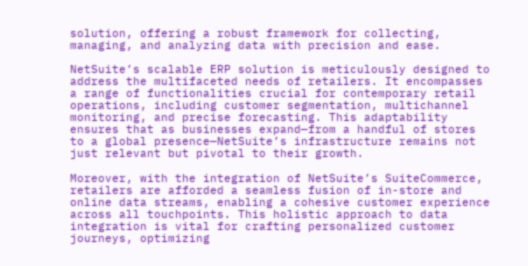solution, offering a robust framework for collecting, managing, and analyzing data with precision and ease.

NetSuite’s scalable ERP solution is meticulously designed to address the multifaceted needs of retailers. It encompasses a range of functionalities crucial for contemporary retail operations, including customer segmentation, multichannel monitoring, and precise forecasting. This adaptability ensures that as businesses expand—from a handful of stores to a global presence—NetSuite’s infrastructure remains not just relevant but pivotal to their growth.

Moreover, with the integration of NetSuite’s SuiteCommerce, retailers are afforded a seamless fusion of in-store and online data streams, enabling a cohesive customer experience across all touchpoints. This holistic approach to data integration is vital for crafting personalized customer journeys, optimizing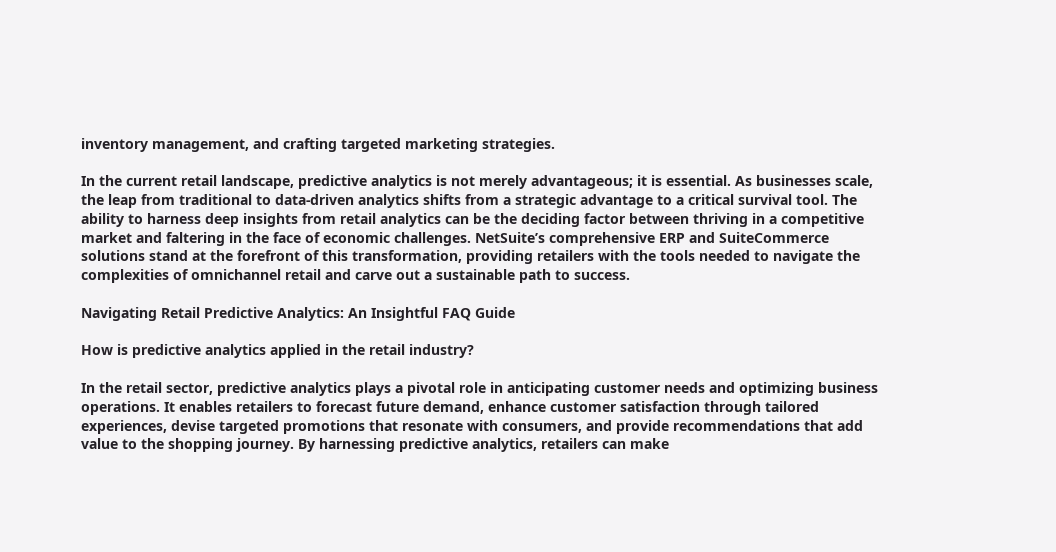inventory management, and crafting targeted marketing strategies.

In the current retail landscape, predictive analytics is not merely advantageous; it is essential. As businesses scale, the leap from traditional to data-driven analytics shifts from a strategic advantage to a critical survival tool. The ability to harness deep insights from retail analytics can be the deciding factor between thriving in a competitive market and faltering in the face of economic challenges. NetSuite’s comprehensive ERP and SuiteCommerce solutions stand at the forefront of this transformation, providing retailers with the tools needed to navigate the complexities of omnichannel retail and carve out a sustainable path to success.

Navigating Retail Predictive Analytics: An Insightful FAQ Guide

How is predictive analytics applied in the retail industry?

In the retail sector, predictive analytics plays a pivotal role in anticipating customer needs and optimizing business operations. It enables retailers to forecast future demand, enhance customer satisfaction through tailored experiences, devise targeted promotions that resonate with consumers, and provide recommendations that add value to the shopping journey. By harnessing predictive analytics, retailers can make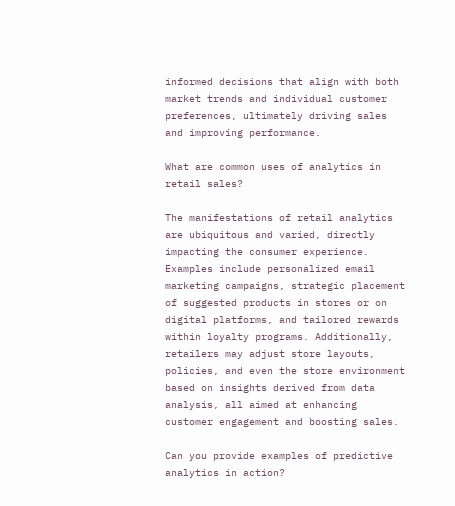informed decisions that align with both market trends and individual customer preferences, ultimately driving sales and improving performance.

What are common uses of analytics in retail sales?

The manifestations of retail analytics are ubiquitous and varied, directly impacting the consumer experience. Examples include personalized email marketing campaigns, strategic placement of suggested products in stores or on digital platforms, and tailored rewards within loyalty programs. Additionally, retailers may adjust store layouts, policies, and even the store environment based on insights derived from data analysis, all aimed at enhancing customer engagement and boosting sales.

Can you provide examples of predictive analytics in action?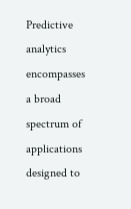Predictive analytics encompasses a broad spectrum of applications designed to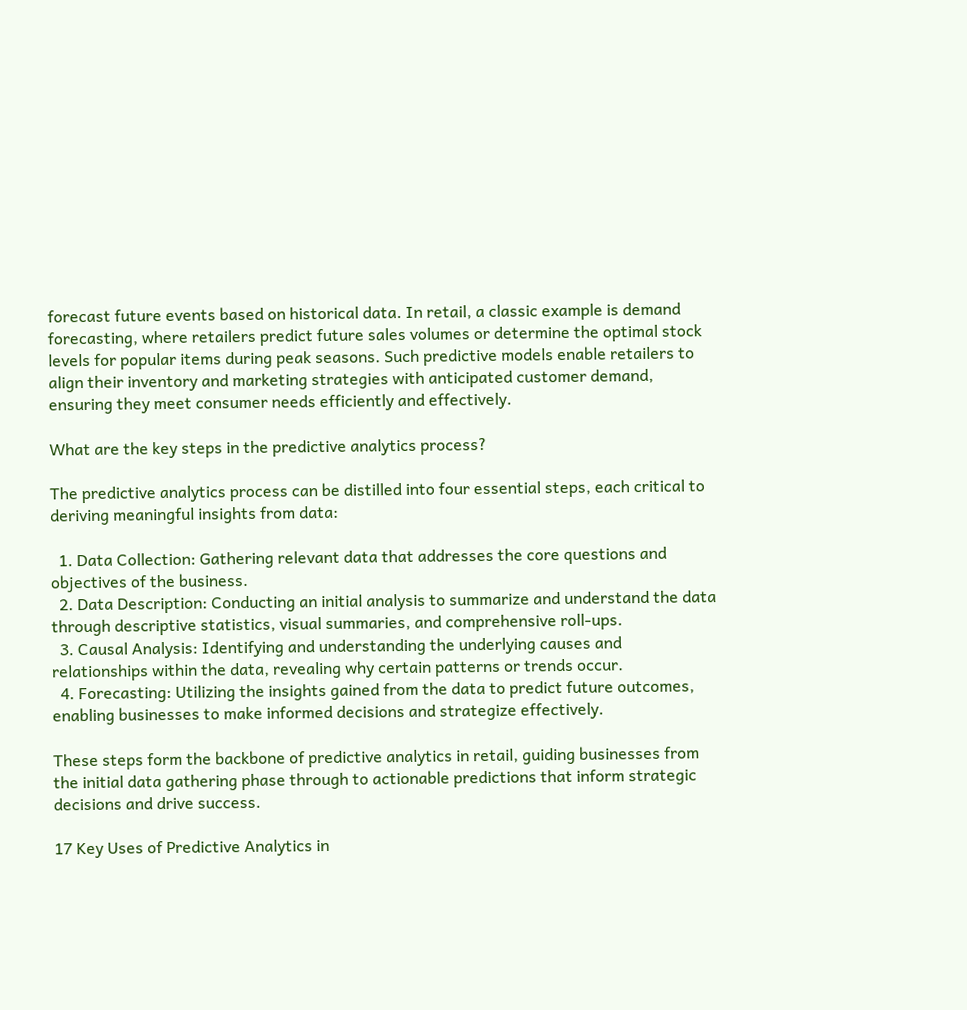forecast future events based on historical data. In retail, a classic example is demand forecasting, where retailers predict future sales volumes or determine the optimal stock levels for popular items during peak seasons. Such predictive models enable retailers to align their inventory and marketing strategies with anticipated customer demand, ensuring they meet consumer needs efficiently and effectively.

What are the key steps in the predictive analytics process?

The predictive analytics process can be distilled into four essential steps, each critical to deriving meaningful insights from data:

  1. Data Collection: Gathering relevant data that addresses the core questions and objectives of the business.
  2. Data Description: Conducting an initial analysis to summarize and understand the data through descriptive statistics, visual summaries, and comprehensive roll-ups.
  3. Causal Analysis: Identifying and understanding the underlying causes and relationships within the data, revealing why certain patterns or trends occur.
  4. Forecasting: Utilizing the insights gained from the data to predict future outcomes, enabling businesses to make informed decisions and strategize effectively.

These steps form the backbone of predictive analytics in retail, guiding businesses from the initial data gathering phase through to actionable predictions that inform strategic decisions and drive success.

17 Key Uses of Predictive Analytics in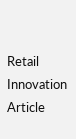Retail Innovation
Article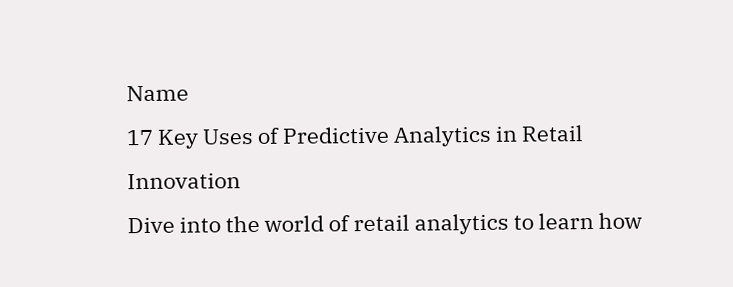Name
17 Key Uses of Predictive Analytics in Retail Innovation
Dive into the world of retail analytics to learn how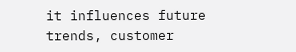it influences future trends, customer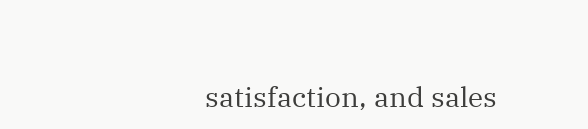satisfaction, and sales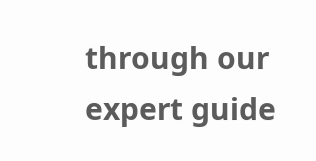through our expert guide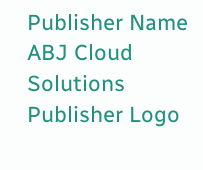Publisher Name
ABJ Cloud Solutions
Publisher Logo